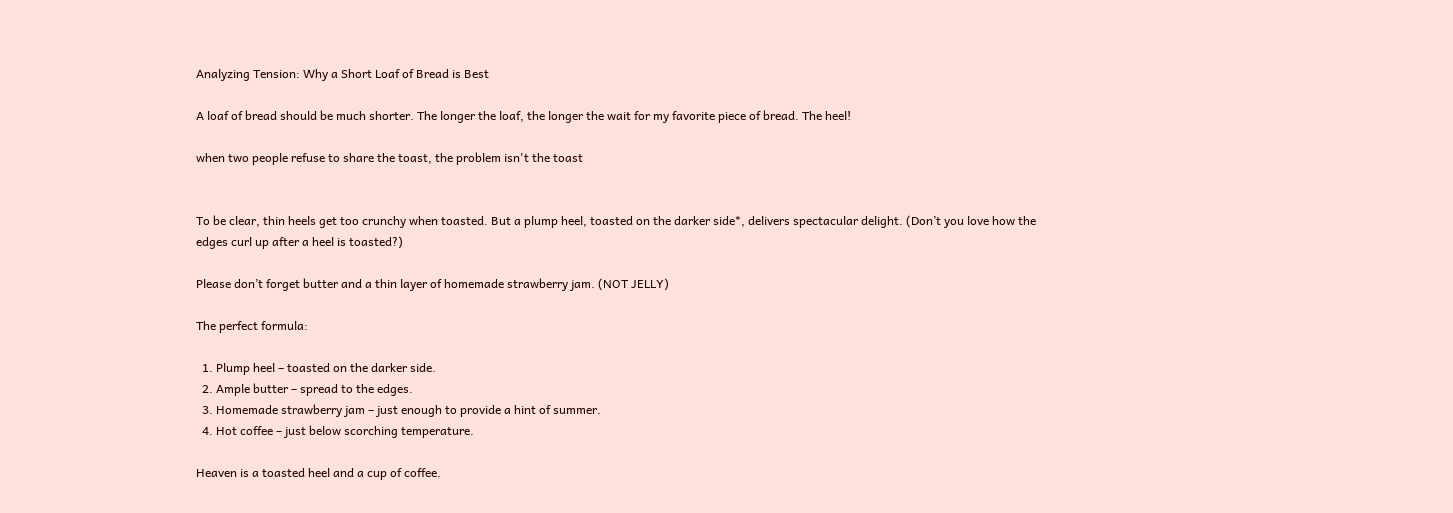Analyzing Tension: Why a Short Loaf of Bread is Best

A loaf of bread should be much shorter. The longer the loaf, the longer the wait for my favorite piece of bread. The heel!

when two people refuse to share the toast, the problem isn't the toast


To be clear, thin heels get too crunchy when toasted. But a plump heel, toasted on the darker side*, delivers spectacular delight. (Don’t you love how the edges curl up after a heel is toasted?)

Please don’t forget butter and a thin layer of homemade strawberry jam. (NOT JELLY)

The perfect formula:

  1. Plump heel – toasted on the darker side.
  2. Ample butter – spread to the edges.
  3. Homemade strawberry jam – just enough to provide a hint of summer.
  4. Hot coffee – just below scorching temperature.

Heaven is a toasted heel and a cup of coffee.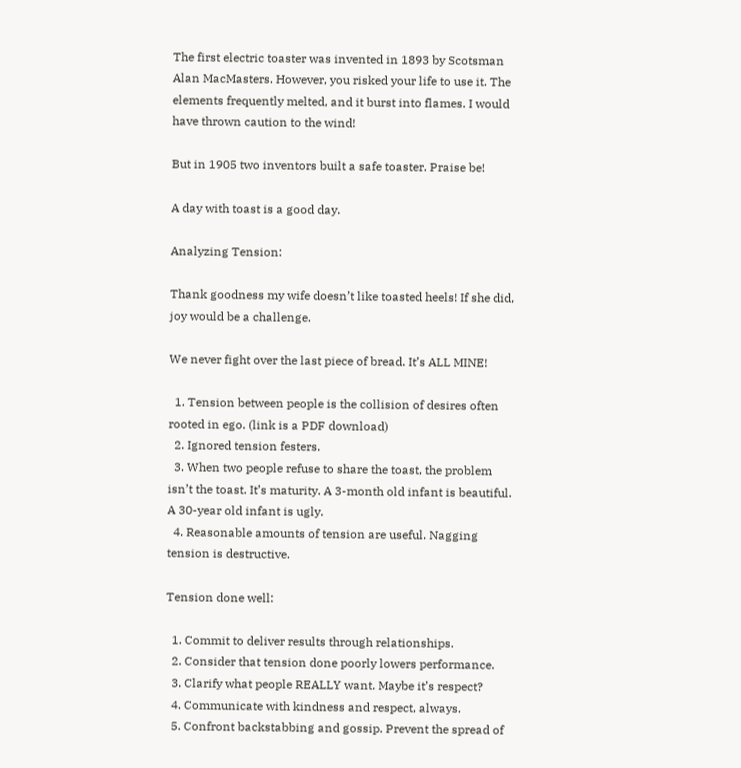The first electric toaster was invented in 1893 by Scotsman Alan MacMasters. However, you risked your life to use it. The elements frequently melted, and it burst into flames. I would have thrown caution to the wind!

But in 1905 two inventors built a safe toaster. Praise be!

A day with toast is a good day.

Analyzing Tension:

Thank goodness my wife doesn’t like toasted heels! If she did, joy would be a challenge.

We never fight over the last piece of bread. It’s ALL MINE!

  1. Tension between people is the collision of desires often rooted in ego. (link is a PDF download)
  2. Ignored tension festers.
  3. When two people refuse to share the toast, the problem isn’t the toast. It’s maturity. A 3-month old infant is beautiful. A 30-year old infant is ugly.
  4. Reasonable amounts of tension are useful. Nagging tension is destructive.

Tension done well:

  1. Commit to deliver results through relationships.
  2. Consider that tension done poorly lowers performance.
  3. Clarify what people REALLY want. Maybe it’s respect?
  4. Communicate with kindness and respect, always.
  5. Confront backstabbing and gossip. Prevent the spread of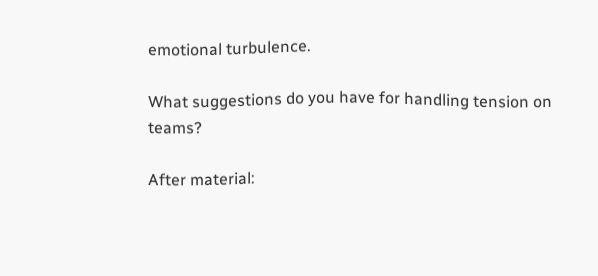emotional turbulence.

What suggestions do you have for handling tension on teams?

After material: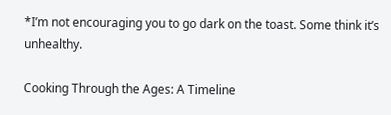*I’m not encouraging you to go dark on the toast. Some think it’s unhealthy.

Cooking Through the Ages: A Timeline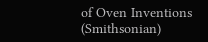of Oven Inventions (Smithsonian)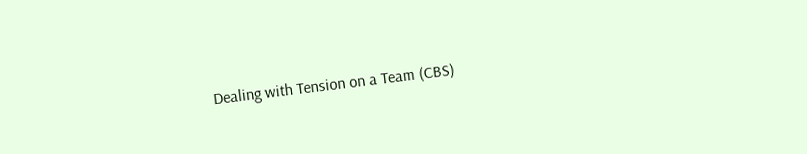Dealing with Tension on a Team (CBS)